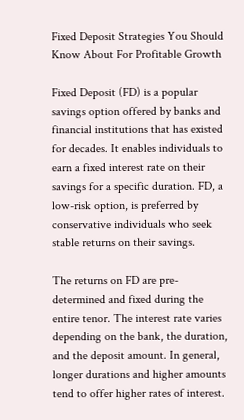Fixed Deposit Strategies You Should Know About For Profitable Growth

Fixed Deposit (FD) is a popular savings option offered by banks and financial institutions that has existed for decades. It enables individuals to earn a fixed interest rate on their savings for a specific duration. FD, a low-risk option, is preferred by conservative individuals who seek stable returns on their savings.

The returns on FD are pre-determined and fixed during the entire tenor. The interest rate varies depending on the bank, the duration, and the deposit amount. In general, longer durations and higher amounts tend to offer higher rates of interest.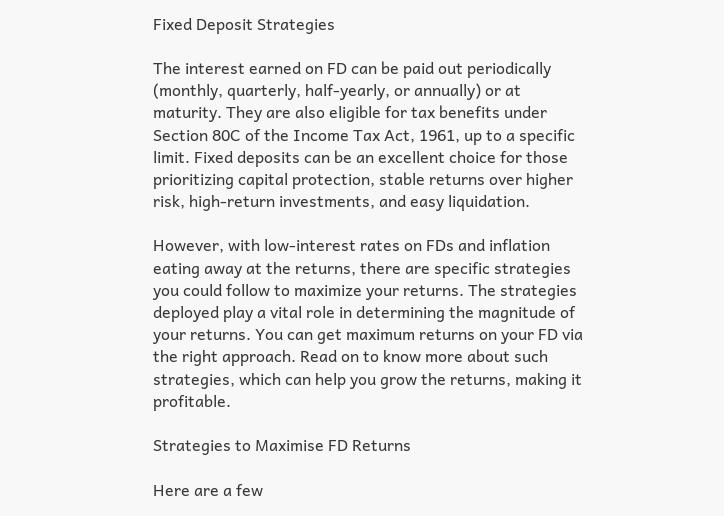Fixed Deposit Strategies

The interest earned on FD can be paid out periodically (monthly, quarterly, half-yearly, or annually) or at maturity. They are also eligible for tax benefits under Section 80C of the Income Tax Act, 1961, up to a specific limit. Fixed deposits can be an excellent choice for those prioritizing capital protection, stable returns over higher risk, high-return investments, and easy liquidation.

However, with low-interest rates on FDs and inflation eating away at the returns, there are specific strategies you could follow to maximize your returns. The strategies deployed play a vital role in determining the magnitude of your returns. You can get maximum returns on your FD via the right approach. Read on to know more about such strategies, which can help you grow the returns, making it profitable.

Strategies to Maximise FD Returns

Here are a few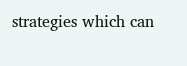strategies which can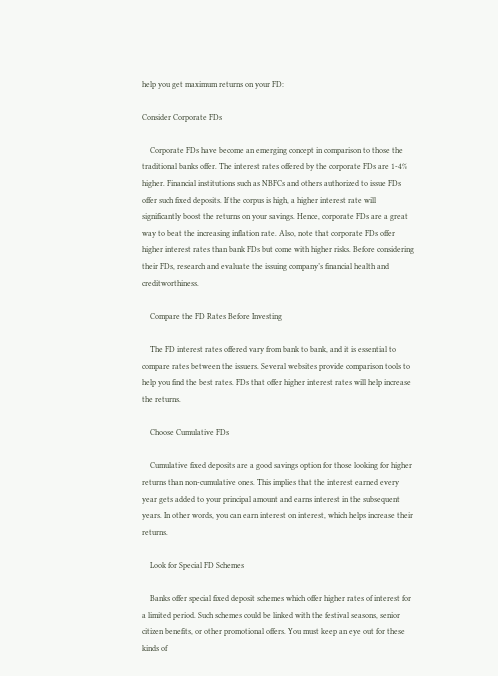help you get maximum returns on your FD:

Consider Corporate FDs

    Corporate FDs have become an emerging concept in comparison to those the traditional banks offer. The interest rates offered by the corporate FDs are 1-4% higher. Financial institutions such as NBFCs and others authorized to issue FDs offer such fixed deposits. If the corpus is high, a higher interest rate will significantly boost the returns on your savings. Hence, corporate FDs are a great way to beat the increasing inflation rate. Also, note that corporate FDs offer higher interest rates than bank FDs but come with higher risks. Before considering their FDs, research and evaluate the issuing company’s financial health and creditworthiness.

    Compare the FD Rates Before Investing

    The FD interest rates offered vary from bank to bank, and it is essential to compare rates between the issuers. Several websites provide comparison tools to help you find the best rates. FDs that offer higher interest rates will help increase the returns.

    Choose Cumulative FDs

    Cumulative fixed deposits are a good savings option for those looking for higher returns than non-cumulative ones. This implies that the interest earned every year gets added to your principal amount and earns interest in the subsequent years. In other words, you can earn interest on interest, which helps increase their returns.

    Look for Special FD Schemes

    Banks offer special fixed deposit schemes which offer higher rates of interest for a limited period. Such schemes could be linked with the festival seasons, senior citizen benefits, or other promotional offers. You must keep an eye out for these kinds of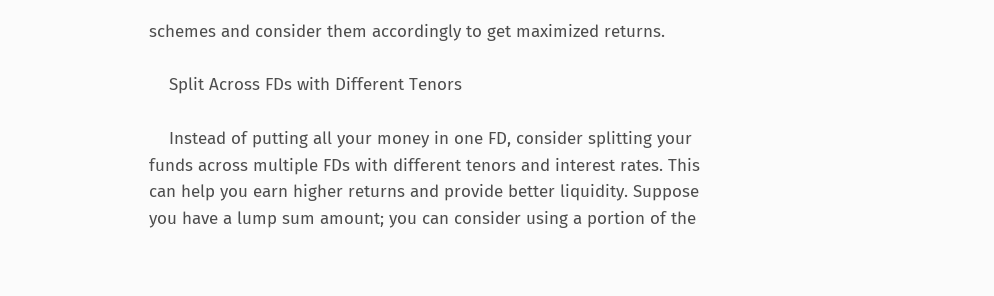schemes and consider them accordingly to get maximized returns.

    Split Across FDs with Different Tenors

    Instead of putting all your money in one FD, consider splitting your funds across multiple FDs with different tenors and interest rates. This can help you earn higher returns and provide better liquidity. Suppose you have a lump sum amount; you can consider using a portion of the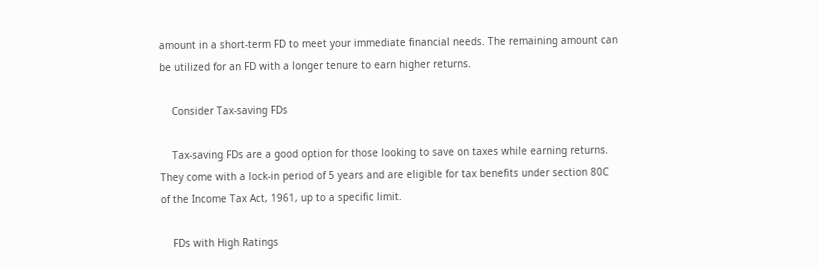amount in a short-term FD to meet your immediate financial needs. The remaining amount can be utilized for an FD with a longer tenure to earn higher returns.

    Consider Tax-saving FDs

    Tax-saving FDs are a good option for those looking to save on taxes while earning returns. They come with a lock-in period of 5 years and are eligible for tax benefits under section 80C of the Income Tax Act, 1961, up to a specific limit.

    FDs with High Ratings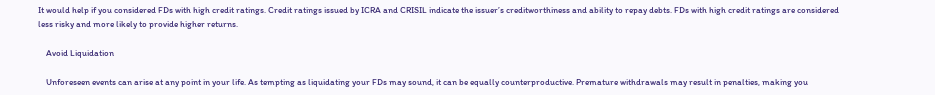It would help if you considered FDs with high credit ratings. Credit ratings issued by ICRA and CRISIL indicate the issuer’s creditworthiness and ability to repay debts. FDs with high credit ratings are considered less risky and more likely to provide higher returns.

    Avoid Liquidation

    Unforeseen events can arise at any point in your life. As tempting as liquidating your FDs may sound, it can be equally counterproductive. Premature withdrawals may result in penalties, making you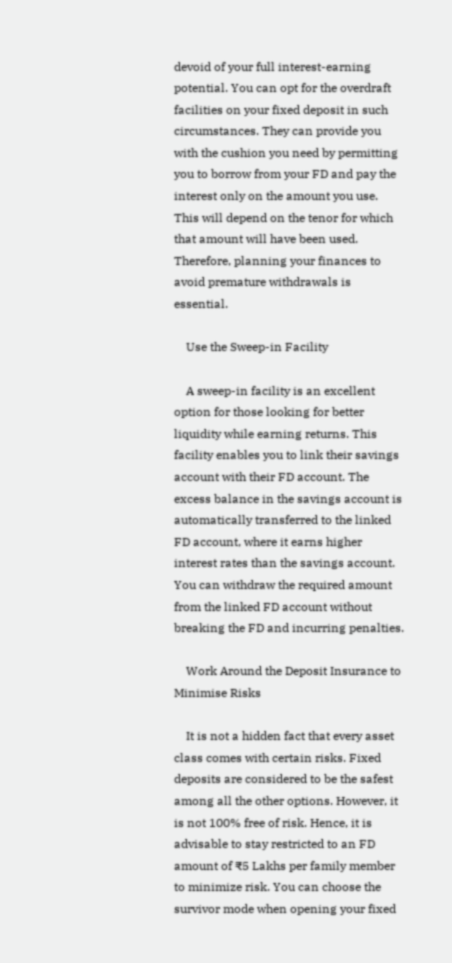devoid of your full interest-earning potential. You can opt for the overdraft facilities on your fixed deposit in such circumstances. They can provide you with the cushion you need by permitting you to borrow from your FD and pay the interest only on the amount you use. This will depend on the tenor for which that amount will have been used. Therefore, planning your finances to avoid premature withdrawals is essential.

    Use the Sweep-in Facility

    A sweep-in facility is an excellent option for those looking for better liquidity while earning returns. This facility enables you to link their savings account with their FD account. The excess balance in the savings account is automatically transferred to the linked FD account, where it earns higher interest rates than the savings account. You can withdraw the required amount from the linked FD account without breaking the FD and incurring penalties.

    Work Around the Deposit Insurance to Minimise Risks

    It is not a hidden fact that every asset class comes with certain risks. Fixed deposits are considered to be the safest among all the other options. However, it is not 100% free of risk. Hence, it is advisable to stay restricted to an FD amount of ₹5 Lakhs per family member to minimize risk. You can choose the survivor mode when opening your fixed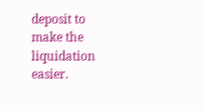deposit to make the liquidation easier.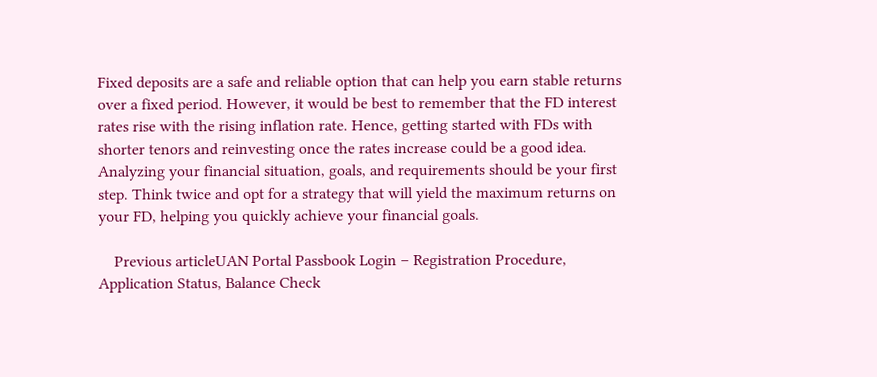Fixed deposits are a safe and reliable option that can help you earn stable returns over a fixed period. However, it would be best to remember that the FD interest rates rise with the rising inflation rate. Hence, getting started with FDs with shorter tenors and reinvesting once the rates increase could be a good idea. Analyzing your financial situation, goals, and requirements should be your first step. Think twice and opt for a strategy that will yield the maximum returns on your FD, helping you quickly achieve your financial goals.

    Previous articleUAN Portal Passbook Login – Registration Procedure, Application Status, Balance Check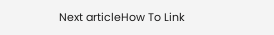Next articleHow To Link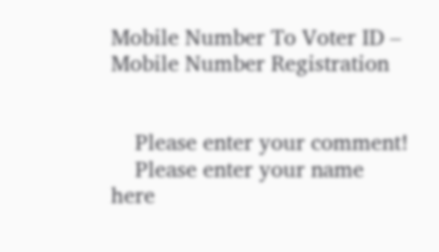Mobile Number To Voter ID – Mobile Number Registration


    Please enter your comment!
    Please enter your name here